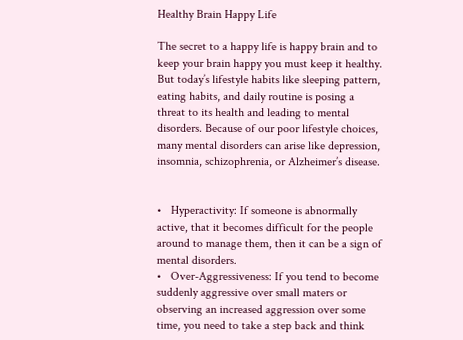Healthy Brain Happy Life

The secret to a happy life is happy brain and to keep your brain happy you must keep it healthy. But today’s lifestyle habits like sleeping pattern, eating habits, and daily routine is posing a threat to its health and leading to mental disorders. Because of our poor lifestyle choices, many mental disorders can arise like depression, insomnia, schizophrenia, or Alzheimer’s disease.


•   Hyperactivity: If someone is abnormally active, that it becomes difficult for the people around to manage them, then it can be a sign of mental disorders.
•   Over-Aggressiveness: If you tend to become suddenly aggressive over small maters or observing an increased aggression over some time, you need to take a step back and think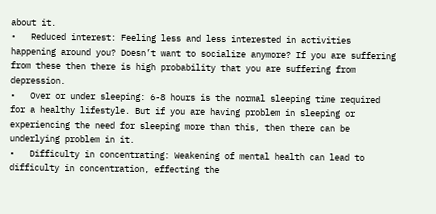about it.
•   Reduced interest: Feeling less and less interested in activities happening around you? Doesn’t want to socialize anymore? If you are suffering from these then there is high probability that you are suffering from depression.
•   Over or under sleeping: 6-8 hours is the normal sleeping time required for a healthy lifestyle. But if you are having problem in sleeping or experiencing the need for sleeping more than this, then there can be underlying problem in it.
•   Difficulty in concentrating: Weakening of mental health can lead to difficulty in concentration, effecting the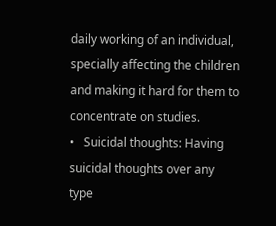daily working of an individual, specially affecting the children and making it hard for them to concentrate on studies.
•   Suicidal thoughts: Having suicidal thoughts over any type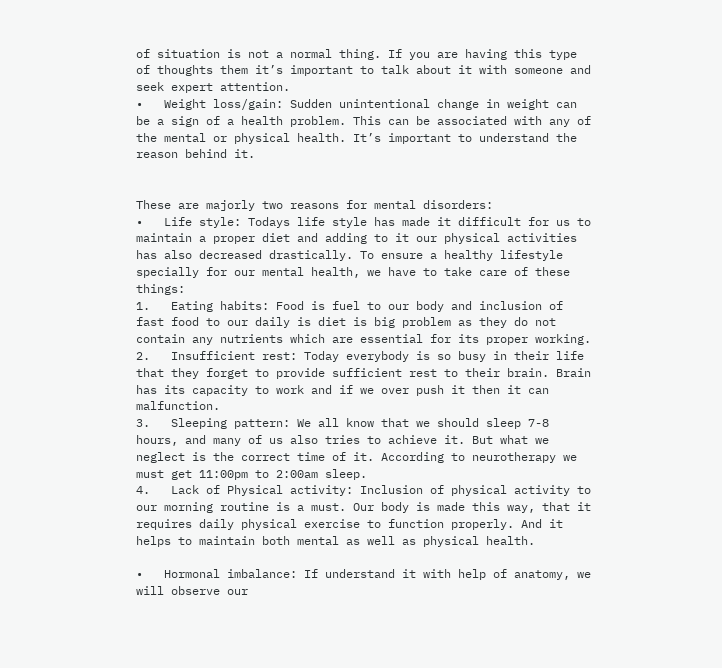of situation is not a normal thing. If you are having this type of thoughts them it’s important to talk about it with someone and seek expert attention.
•   Weight loss/gain: Sudden unintentional change in weight can be a sign of a health problem. This can be associated with any of the mental or physical health. It’s important to understand the reason behind it.


These are majorly two reasons for mental disorders:
•   Life style: Todays life style has made it difficult for us to maintain a proper diet and adding to it our physical activities has also decreased drastically. To ensure a healthy lifestyle specially for our mental health, we have to take care of these things:
1.   Eating habits: Food is fuel to our body and inclusion of fast food to our daily is diet is big problem as they do not contain any nutrients which are essential for its proper working.
2.   Insufficient rest: Today everybody is so busy in their life that they forget to provide sufficient rest to their brain. Brain has its capacity to work and if we over push it then it can malfunction.
3.   Sleeping pattern: We all know that we should sleep 7-8 hours, and many of us also tries to achieve it. But what we neglect is the correct time of it. According to neurotherapy we must get 11:00pm to 2:00am sleep.
4.   Lack of Physical activity: Inclusion of physical activity to our morning routine is a must. Our body is made this way, that it requires daily physical exercise to function properly. And it helps to maintain both mental as well as physical health.

•   Hormonal imbalance: If understand it with help of anatomy, we will observe our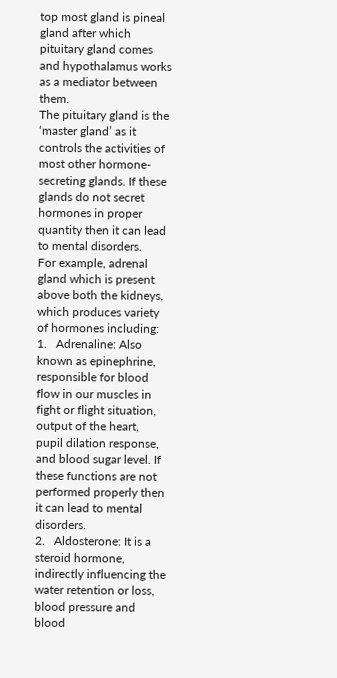top most gland is pineal gland after which pituitary gland comes and hypothalamus works as a mediator between them.
The pituitary gland is the ‘master gland’ as it controls the activities of most other hormone-secreting glands. If these glands do not secret hormones in proper quantity then it can lead to mental disorders.
For example, adrenal gland which is present above both the kidneys, which produces variety of hormones including:
1.   Adrenaline: Also known as epinephrine, responsible for blood flow in our muscles in fight or flight situation, output of the heart, pupil dilation response, and blood sugar level. If these functions are not performed properly then it can lead to mental disorders.
2.   Aldosterone: It is a steroid hormone, indirectly influencing the water retention or loss, blood pressure and blood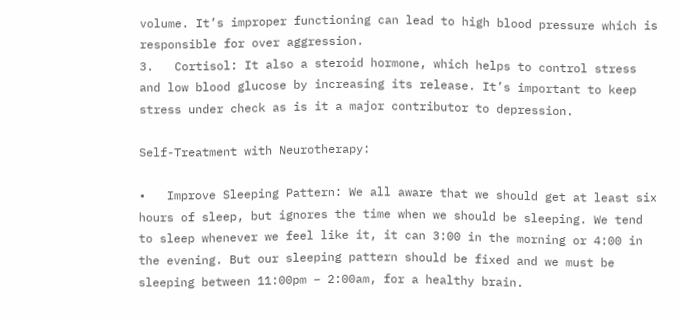volume. It’s improper functioning can lead to high blood pressure which is responsible for over aggression.
3.   Cortisol: It also a steroid hormone, which helps to control stress and low blood glucose by increasing its release. It’s important to keep stress under check as is it a major contributor to depression.

Self-Treatment with Neurotherapy:

•   Improve Sleeping Pattern: We all aware that we should get at least six hours of sleep, but ignores the time when we should be sleeping. We tend to sleep whenever we feel like it, it can 3:00 in the morning or 4:00 in the evening. But our sleeping pattern should be fixed and we must be sleeping between 11:00pm – 2:00am, for a healthy brain.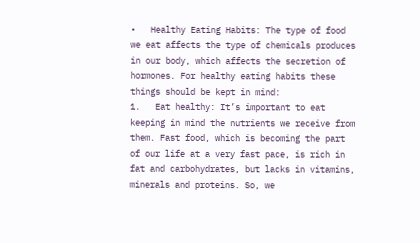•   Healthy Eating Habits: The type of food we eat affects the type of chemicals produces in our body, which affects the secretion of hormones. For healthy eating habits these things should be kept in mind:
1.   Eat healthy: It’s important to eat keeping in mind the nutrients we receive from them. Fast food, which is becoming the part of our life at a very fast pace, is rich in fat and carbohydrates, but lacks in vitamins, minerals and proteins. So, we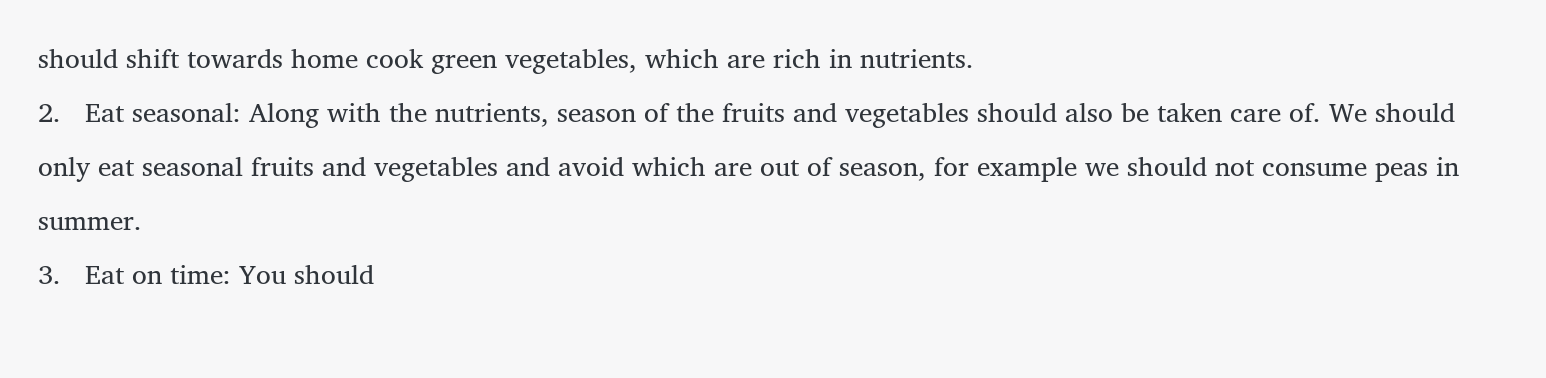should shift towards home cook green vegetables, which are rich in nutrients.
2.   Eat seasonal: Along with the nutrients, season of the fruits and vegetables should also be taken care of. We should only eat seasonal fruits and vegetables and avoid which are out of season, for example we should not consume peas in summer.
3.   Eat on time: You should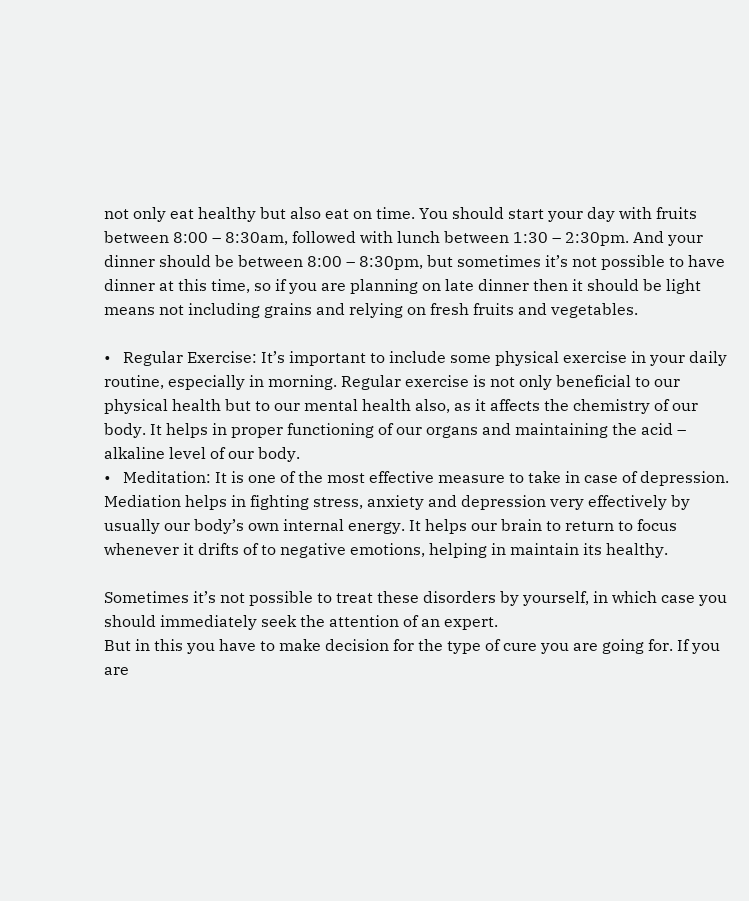not only eat healthy but also eat on time. You should start your day with fruits between 8:00 – 8:30am, followed with lunch between 1:30 – 2:30pm. And your dinner should be between 8:00 – 8:30pm, but sometimes it’s not possible to have dinner at this time, so if you are planning on late dinner then it should be light means not including grains and relying on fresh fruits and vegetables.

•   Regular Exercise: It’s important to include some physical exercise in your daily routine, especially in morning. Regular exercise is not only beneficial to our physical health but to our mental health also, as it affects the chemistry of our body. It helps in proper functioning of our organs and maintaining the acid – alkaline level of our body.
•   Meditation: It is one of the most effective measure to take in case of depression. Mediation helps in fighting stress, anxiety and depression very effectively by usually our body’s own internal energy. It helps our brain to return to focus whenever it drifts of to negative emotions, helping in maintain its healthy.

Sometimes it’s not possible to treat these disorders by yourself, in which case you should immediately seek the attention of an expert.
But in this you have to make decision for the type of cure you are going for. If you are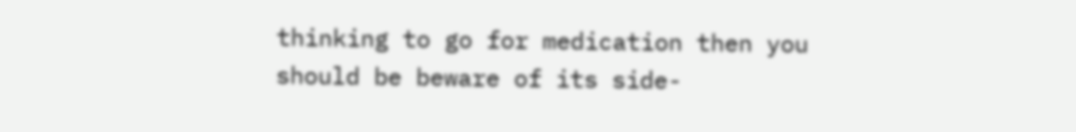thinking to go for medication then you should be beware of its side-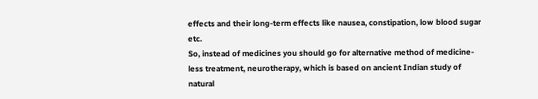effects and their long-term effects like nausea, constipation, low blood sugar etc.
So, instead of medicines you should go for alternative method of medicine-less treatment, neurotherapy, which is based on ancient Indian study of natural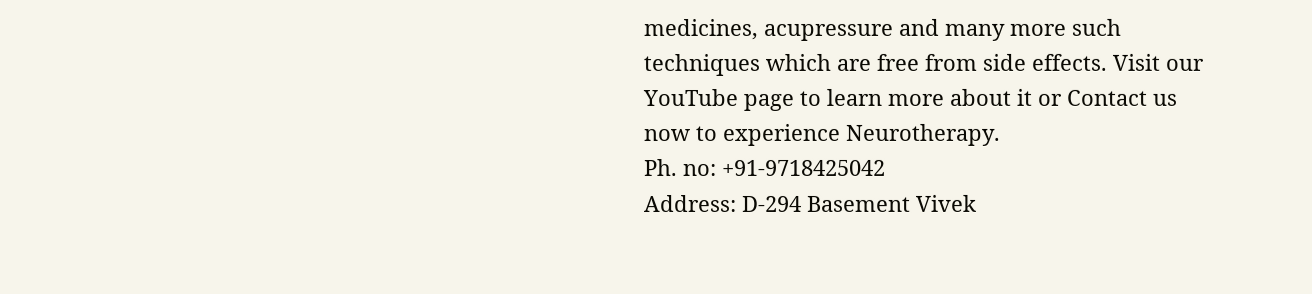medicines, acupressure and many more such techniques which are free from side effects. Visit our YouTube page to learn more about it or Contact us now to experience Neurotherapy.
Ph. no: +91-9718425042
Address: D-294 Basement Vivek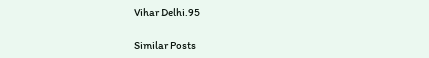Vihar Delhi.95

Similar Posts